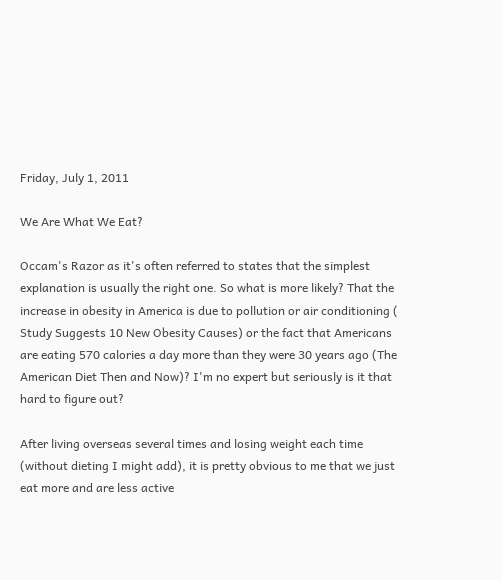Friday, July 1, 2011

We Are What We Eat?

Occam's Razor as it's often referred to states that the simplest explanation is usually the right one. So what is more likely? That the increase in obesity in America is due to pollution or air conditioning ( Study Suggests 10 New Obesity Causes) or the fact that Americans are eating 570 calories a day more than they were 30 years ago (The American Diet Then and Now)? I'm no expert but seriously is it that hard to figure out?

After living overseas several times and losing weight each time (without dieting I might add), it is pretty obvious to me that we just eat more and are less active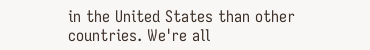in the United States than other countries. We're all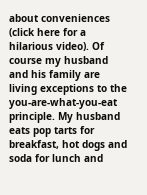about conveniences (click here for a hilarious video). Of course my husband and his family are living exceptions to the you-are-what-you-eat principle. My husband eats pop tarts for breakfast, hot dogs and soda for lunch and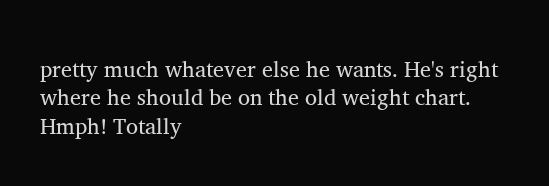pretty much whatever else he wants. He's right where he should be on the old weight chart. Hmph! Totally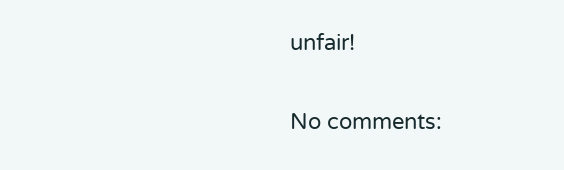unfair!

No comments: